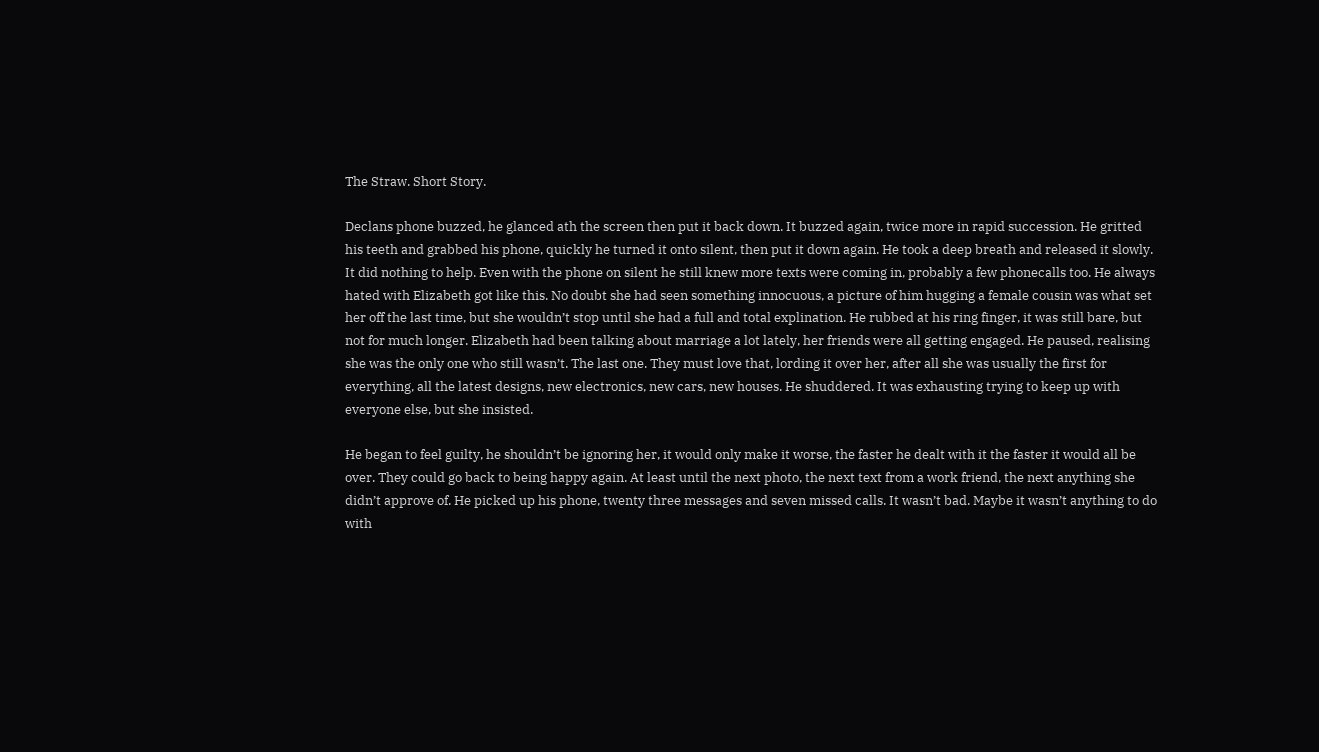The Straw. Short Story.

Declans phone buzzed, he glanced ath the screen then put it back down. It buzzed again, twice more in rapid succession. He gritted his teeth and grabbed his phone, quickly he turned it onto silent, then put it down again. He took a deep breath and released it slowly. It did nothing to help. Even with the phone on silent he still knew more texts were coming in, probably a few phonecalls too. He always hated with Elizabeth got like this. No doubt she had seen something innocuous, a picture of him hugging a female cousin was what set her off the last time, but she wouldn’t stop until she had a full and total explination. He rubbed at his ring finger, it was still bare, but not for much longer. Elizabeth had been talking about marriage a lot lately, her friends were all getting engaged. He paused, realising she was the only one who still wasn’t. The last one. They must love that, lording it over her, after all she was usually the first for everything, all the latest designs, new electronics, new cars, new houses. He shuddered. It was exhausting trying to keep up with everyone else, but she insisted.

He began to feel guilty, he shouldn’t be ignoring her, it would only make it worse, the faster he dealt with it the faster it would all be over. They could go back to being happy again. At least until the next photo, the next text from a work friend, the next anything she didn’t approve of. He picked up his phone, twenty three messages and seven missed calls. It wasn’t bad. Maybe it wasn’t anything to do with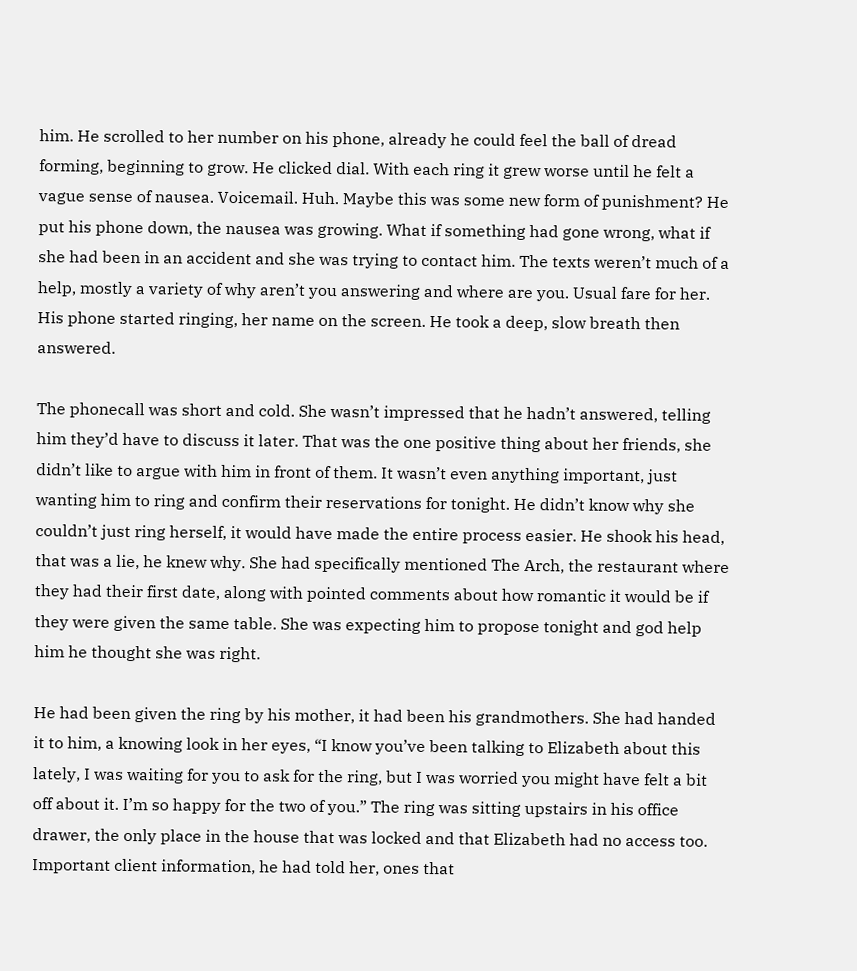him. He scrolled to her number on his phone, already he could feel the ball of dread forming, beginning to grow. He clicked dial. With each ring it grew worse until he felt a vague sense of nausea. Voicemail. Huh. Maybe this was some new form of punishment? He put his phone down, the nausea was growing. What if something had gone wrong, what if she had been in an accident and she was trying to contact him. The texts weren’t much of a help, mostly a variety of why aren’t you answering and where are you. Usual fare for her. His phone started ringing, her name on the screen. He took a deep, slow breath then answered.

The phonecall was short and cold. She wasn’t impressed that he hadn’t answered, telling him they’d have to discuss it later. That was the one positive thing about her friends, she didn’t like to argue with him in front of them. It wasn’t even anything important, just wanting him to ring and confirm their reservations for tonight. He didn’t know why she couldn’t just ring herself, it would have made the entire process easier. He shook his head, that was a lie, he knew why. She had specifically mentioned The Arch, the restaurant where they had their first date, along with pointed comments about how romantic it would be if they were given the same table. She was expecting him to propose tonight and god help him he thought she was right.

He had been given the ring by his mother, it had been his grandmothers. She had handed it to him, a knowing look in her eyes, “I know you’ve been talking to Elizabeth about this lately, I was waiting for you to ask for the ring, but I was worried you might have felt a bit off about it. I’m so happy for the two of you.” The ring was sitting upstairs in his office drawer, the only place in the house that was locked and that Elizabeth had no access too. Important client information, he had told her, ones that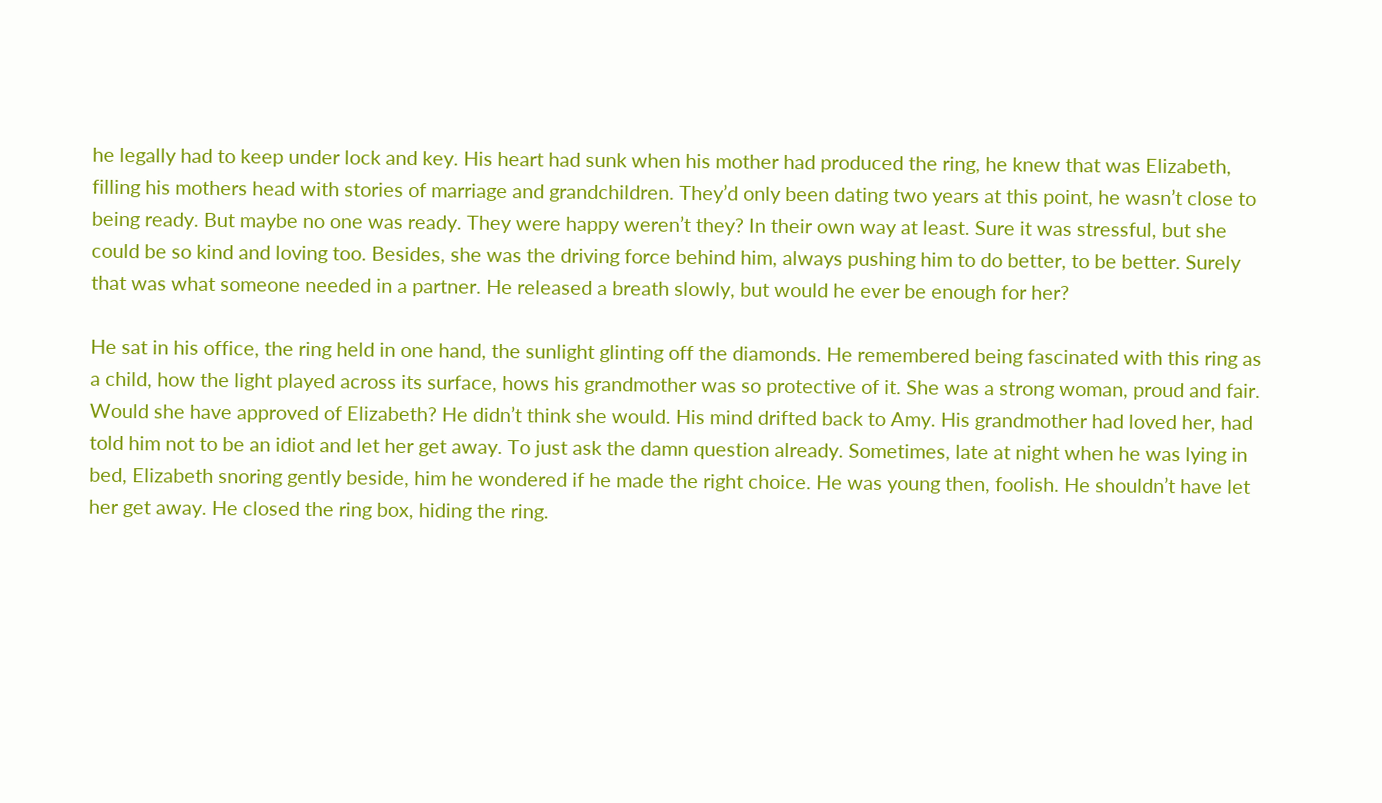he legally had to keep under lock and key. His heart had sunk when his mother had produced the ring, he knew that was Elizabeth, filling his mothers head with stories of marriage and grandchildren. They’d only been dating two years at this point, he wasn’t close to being ready. But maybe no one was ready. They were happy weren’t they? In their own way at least. Sure it was stressful, but she could be so kind and loving too. Besides, she was the driving force behind him, always pushing him to do better, to be better. Surely that was what someone needed in a partner. He released a breath slowly, but would he ever be enough for her?

He sat in his office, the ring held in one hand, the sunlight glinting off the diamonds. He remembered being fascinated with this ring as a child, how the light played across its surface, hows his grandmother was so protective of it. She was a strong woman, proud and fair. Would she have approved of Elizabeth? He didn’t think she would. His mind drifted back to Amy. His grandmother had loved her, had told him not to be an idiot and let her get away. To just ask the damn question already. Sometimes, late at night when he was lying in bed, Elizabeth snoring gently beside, him he wondered if he made the right choice. He was young then, foolish. He shouldn’t have let her get away. He closed the ring box, hiding the ring.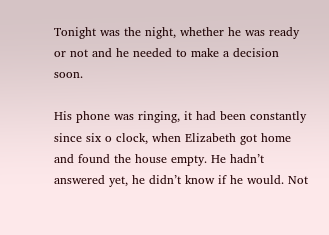Tonight was the night, whether he was ready or not and he needed to make a decision soon.

His phone was ringing, it had been constantly since six o clock, when Elizabeth got home and found the house empty. He hadn’t answered yet, he didn’t know if he would. Not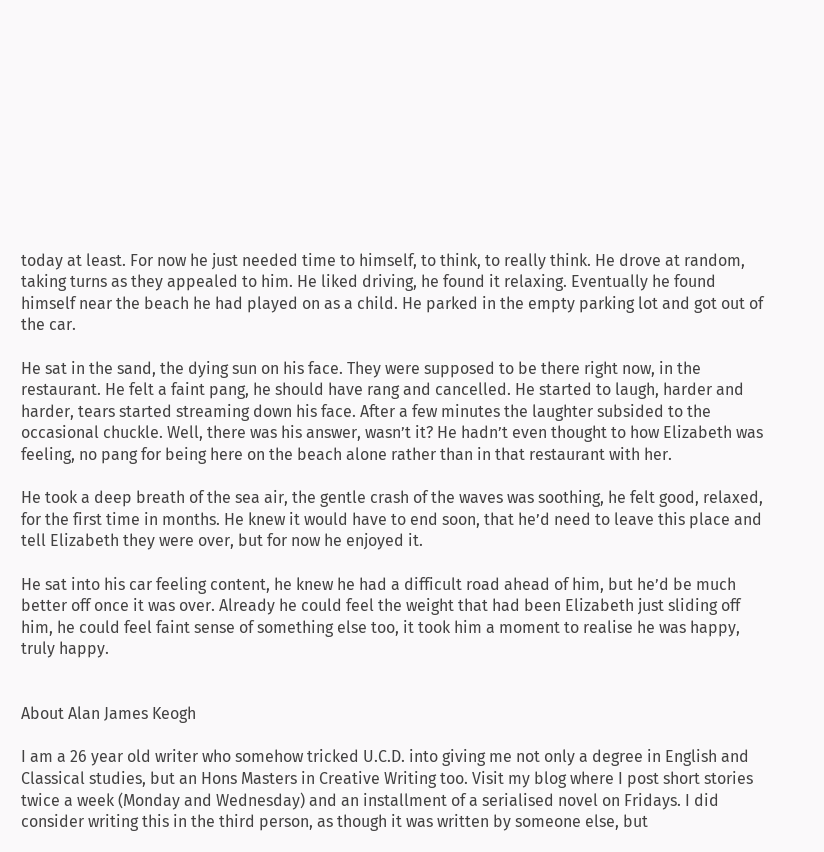today at least. For now he just needed time to himself, to think, to really think. He drove at random, taking turns as they appealed to him. He liked driving, he found it relaxing. Eventually he found himself near the beach he had played on as a child. He parked in the empty parking lot and got out of the car.

He sat in the sand, the dying sun on his face. They were supposed to be there right now, in the restaurant. He felt a faint pang, he should have rang and cancelled. He started to laugh, harder and harder, tears started streaming down his face. After a few minutes the laughter subsided to the occasional chuckle. Well, there was his answer, wasn’t it? He hadn’t even thought to how Elizabeth was feeling, no pang for being here on the beach alone rather than in that restaurant with her.

He took a deep breath of the sea air, the gentle crash of the waves was soothing, he felt good, relaxed, for the first time in months. He knew it would have to end soon, that he’d need to leave this place and tell Elizabeth they were over, but for now he enjoyed it.

He sat into his car feeling content, he knew he had a difficult road ahead of him, but he’d be much better off once it was over. Already he could feel the weight that had been Elizabeth just sliding off him, he could feel faint sense of something else too, it took him a moment to realise he was happy, truly happy.


About Alan James Keogh

I am a 26 year old writer who somehow tricked U.C.D. into giving me not only a degree in English and Classical studies, but an Hons Masters in Creative Writing too. Visit my blog where I post short stories twice a week (Monday and Wednesday) and an installment of a serialised novel on Fridays. I did consider writing this in the third person, as though it was written by someone else, but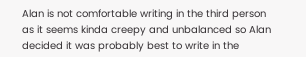Alan is not comfortable writing in the third person as it seems kinda creepy and unbalanced so Alan decided it was probably best to write in the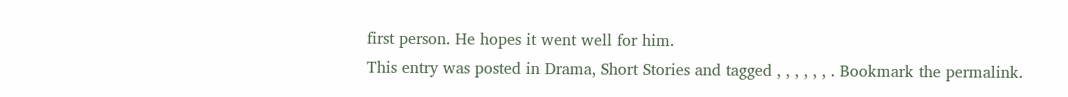first person. He hopes it went well for him.
This entry was posted in Drama, Short Stories and tagged , , , , , , . Bookmark the permalink.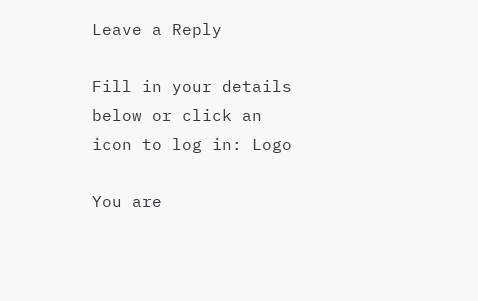Leave a Reply

Fill in your details below or click an icon to log in: Logo

You are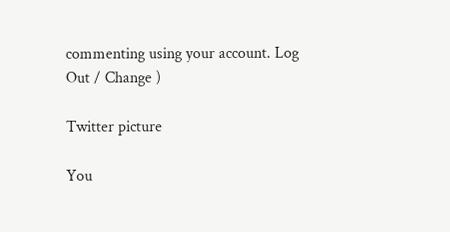commenting using your account. Log Out / Change )

Twitter picture

You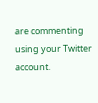are commenting using your Twitter account.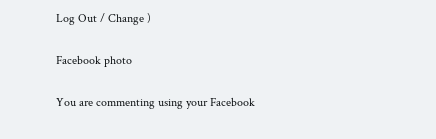Log Out / Change )

Facebook photo

You are commenting using your Facebook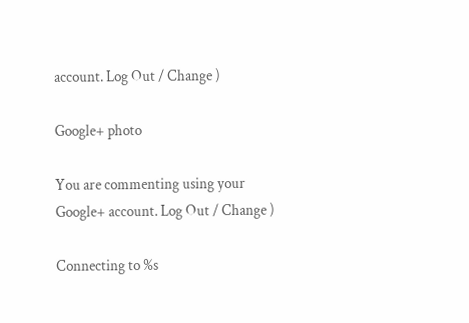account. Log Out / Change )

Google+ photo

You are commenting using your Google+ account. Log Out / Change )

Connecting to %s